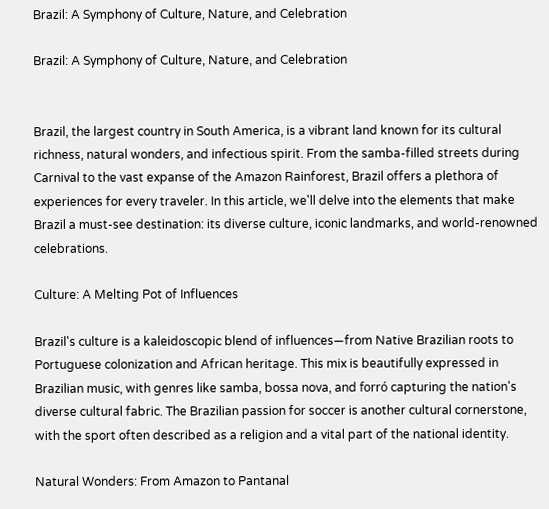Brazil: A Symphony of Culture, Nature, and Celebration

Brazil: A Symphony of Culture, Nature, and Celebration


Brazil, the largest country in South America, is a vibrant land known for its cultural richness, natural wonders, and infectious spirit. From the samba-filled streets during Carnival to the vast expanse of the Amazon Rainforest, Brazil offers a plethora of experiences for every traveler. In this article, we'll delve into the elements that make Brazil a must-see destination: its diverse culture, iconic landmarks, and world-renowned celebrations.

Culture: A Melting Pot of Influences

Brazil's culture is a kaleidoscopic blend of influences—from Native Brazilian roots to Portuguese colonization and African heritage. This mix is beautifully expressed in Brazilian music, with genres like samba, bossa nova, and forró capturing the nation's diverse cultural fabric. The Brazilian passion for soccer is another cultural cornerstone, with the sport often described as a religion and a vital part of the national identity.

Natural Wonders: From Amazon to Pantanal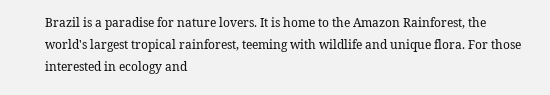Brazil is a paradise for nature lovers. It is home to the Amazon Rainforest, the world's largest tropical rainforest, teeming with wildlife and unique flora. For those interested in ecology and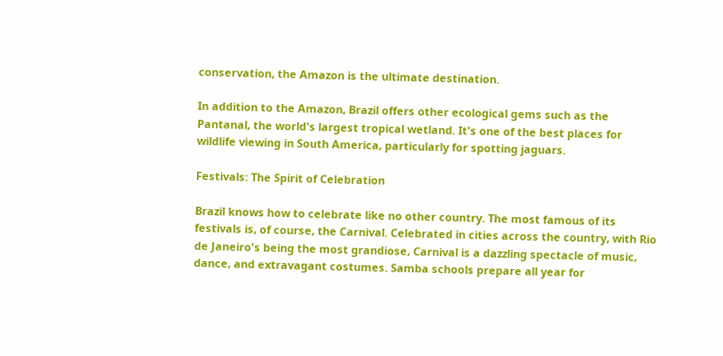conservation, the Amazon is the ultimate destination.

In addition to the Amazon, Brazil offers other ecological gems such as the Pantanal, the world's largest tropical wetland. It's one of the best places for wildlife viewing in South America, particularly for spotting jaguars.

Festivals: The Spirit of Celebration

Brazil knows how to celebrate like no other country. The most famous of its festivals is, of course, the Carnival. Celebrated in cities across the country, with Rio de Janeiro's being the most grandiose, Carnival is a dazzling spectacle of music, dance, and extravagant costumes. Samba schools prepare all year for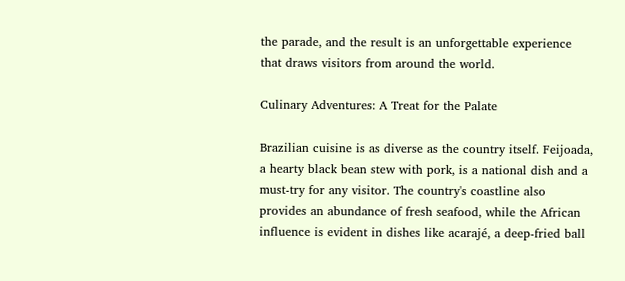the parade, and the result is an unforgettable experience that draws visitors from around the world.

Culinary Adventures: A Treat for the Palate

Brazilian cuisine is as diverse as the country itself. Feijoada, a hearty black bean stew with pork, is a national dish and a must-try for any visitor. The country's coastline also provides an abundance of fresh seafood, while the African influence is evident in dishes like acarajé, a deep-fried ball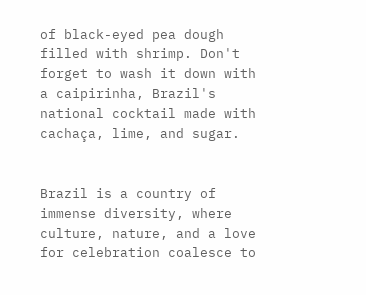of black-eyed pea dough filled with shrimp. Don't forget to wash it down with a caipirinha, Brazil's national cocktail made with cachaça, lime, and sugar.


Brazil is a country of immense diversity, where culture, nature, and a love for celebration coalesce to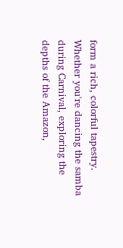form a rich, colorful tapestry. Whether you're dancing the samba during Carnival, exploring the depths of the Amazon,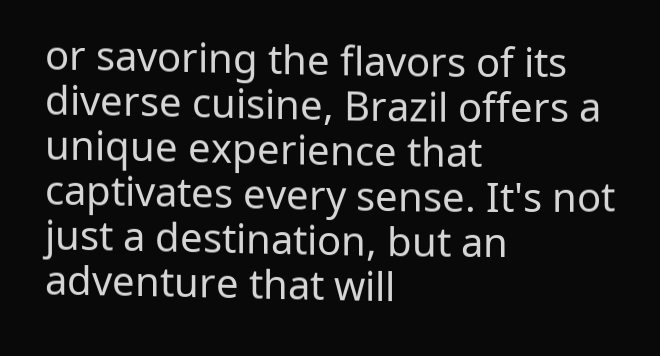or savoring the flavors of its diverse cuisine, Brazil offers a unique experience that captivates every sense. It's not just a destination, but an adventure that will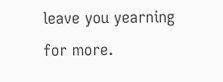leave you yearning for more.